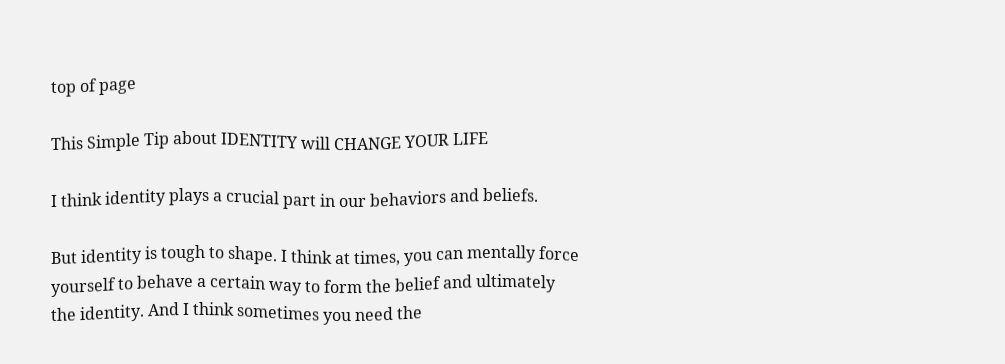top of page

This Simple Tip about IDENTITY will CHANGE YOUR LIFE

I think identity plays a crucial part in our behaviors and beliefs.

But identity is tough to shape. I think at times, you can mentally force yourself to behave a certain way to form the belief and ultimately the identity. And I think sometimes you need the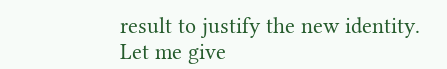result to justify the new identity. Let me give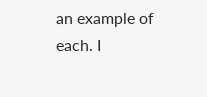an example of each. I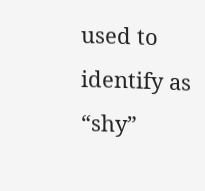used to identify as “shy”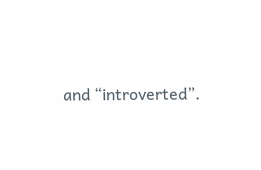and “introverted”.